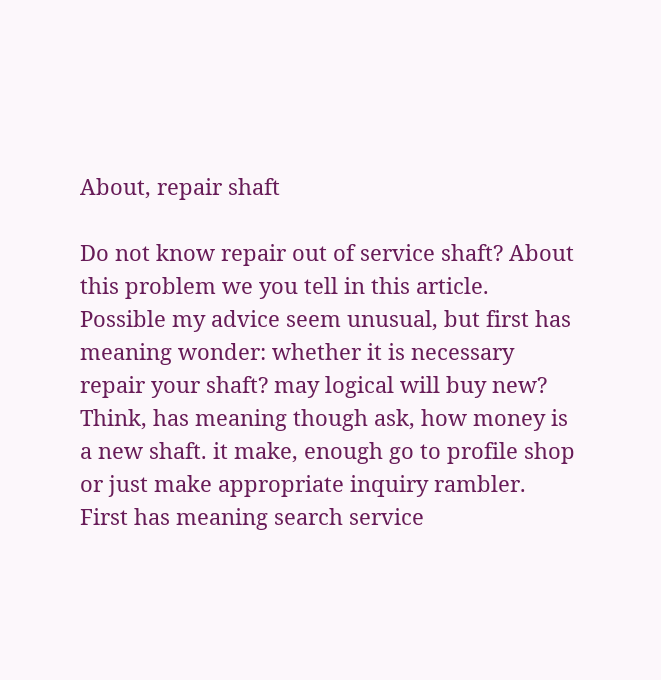About, repair shaft

Do not know repair out of service shaft? About this problem we you tell in this article.
Possible my advice seem unusual, but first has meaning wonder: whether it is necessary repair your shaft? may logical will buy new? Think, has meaning though ask, how money is a new shaft. it make, enough go to profile shop or just make appropriate inquiry rambler.
First has meaning search service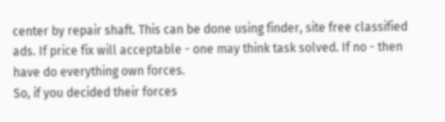center by repair shaft. This can be done using finder, site free classified ads. If price fix will acceptable - one may think task solved. If no - then have do everything own forces.
So, if you decided their forces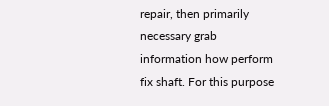repair, then primarily necessary grab information how perform fix shaft. For this purpose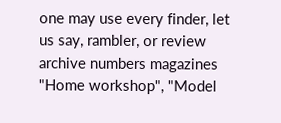one may use every finder, let us say, rambler, or review archive numbers magazines "Home workshop", "Model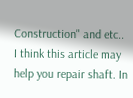Construction" and etc..
I think this article may help you repair shaft. In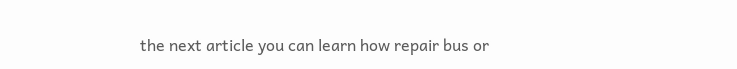the next article you can learn how repair bus or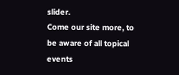slider.
Come our site more, to be aware of all topical events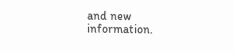and new information.